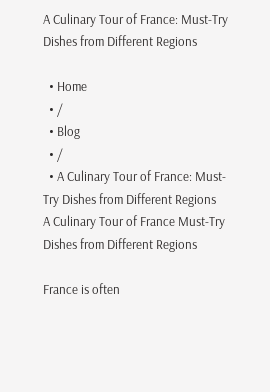A Culinary Tour of France: Must-Try Dishes from Different Regions

  • Home
  • /
  • Blog
  • /
  • A Culinary Tour of France: Must-Try Dishes from Different Regions
A Culinary Tour of France Must-Try Dishes from Different Regions

France is often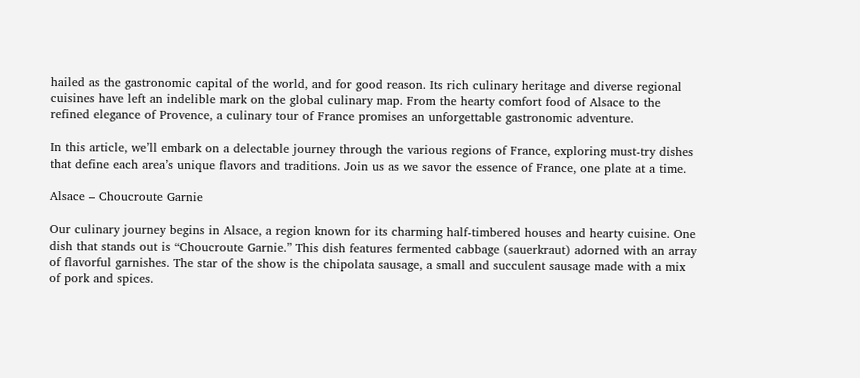hailed as the gastronomic capital of the world, and for good reason. Its rich culinary heritage and diverse regional cuisines have left an indelible mark on the global culinary map. From the hearty comfort food of Alsace to the refined elegance of Provence, a culinary tour of France promises an unforgettable gastronomic adventure.

In this article, we’ll embark on a delectable journey through the various regions of France, exploring must-try dishes that define each area’s unique flavors and traditions. Join us as we savor the essence of France, one plate at a time.

Alsace – Choucroute Garnie

Our culinary journey begins in Alsace, a region known for its charming half-timbered houses and hearty cuisine. One dish that stands out is “Choucroute Garnie.” This dish features fermented cabbage (sauerkraut) adorned with an array of flavorful garnishes. The star of the show is the chipolata sausage, a small and succulent sausage made with a mix of pork and spices.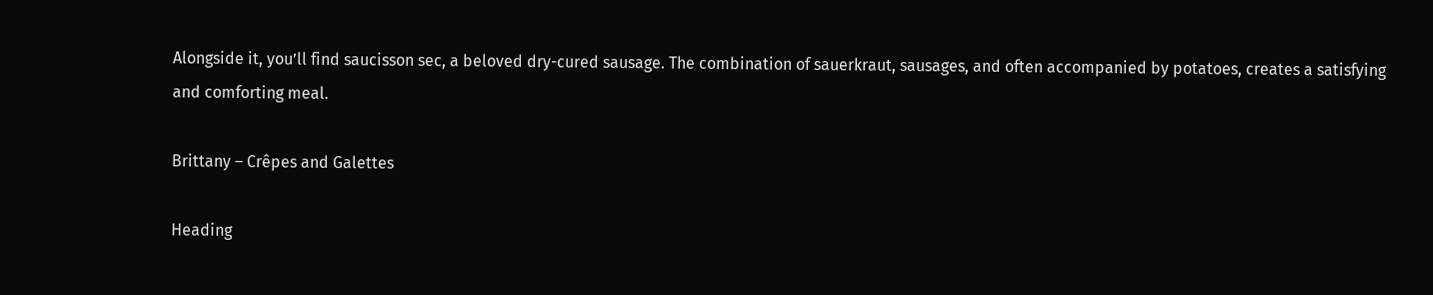Alongside it, you’ll find saucisson sec, a beloved dry-cured sausage. The combination of sauerkraut, sausages, and often accompanied by potatoes, creates a satisfying and comforting meal.

Brittany – Crêpes and Galettes

Heading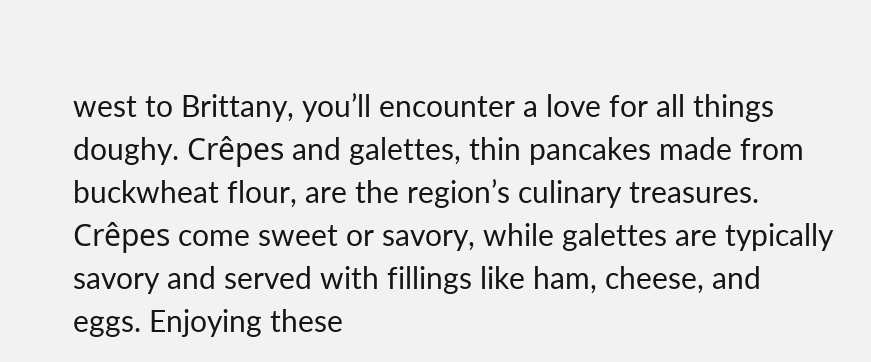west to Brittany, you’ll encounter a love for all things doughy. Crêpes and galettes, thin pancakes made from buckwheat flour, are the region’s culinary treasures. Crêpes come sweet or savory, while galettes are typically savory and served with fillings like ham, cheese, and eggs. Enjoying these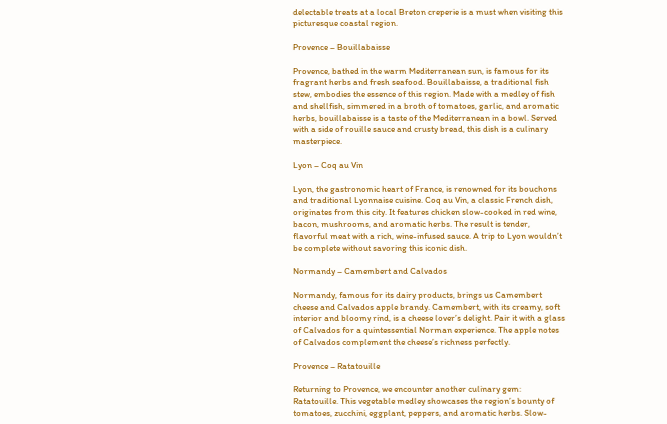delectable treats at a local Breton creperie is a must when visiting this picturesque coastal region.

Provence – Bouillabaisse

Provence, bathed in the warm Mediterranean sun, is famous for its fragrant herbs and fresh seafood. Bouillabaisse, a traditional fish stew, embodies the essence of this region. Made with a medley of fish and shellfish, simmered in a broth of tomatoes, garlic, and aromatic herbs, bouillabaisse is a taste of the Mediterranean in a bowl. Served with a side of rouille sauce and crusty bread, this dish is a culinary masterpiece.

Lyon – Coq au Vin

Lyon, the gastronomic heart of France, is renowned for its bouchons and traditional Lyonnaise cuisine. Coq au Vin, a classic French dish, originates from this city. It features chicken slow-cooked in red wine, bacon, mushrooms, and aromatic herbs. The result is tender, flavorful meat with a rich, wine-infused sauce. A trip to Lyon wouldn’t be complete without savoring this iconic dish.

Normandy – Camembert and Calvados

Normandy, famous for its dairy products, brings us Camembert cheese and Calvados apple brandy. Camembert, with its creamy, soft interior and bloomy rind, is a cheese lover’s delight. Pair it with a glass of Calvados for a quintessential Norman experience. The apple notes of Calvados complement the cheese’s richness perfectly.

Provence – Ratatouille

Returning to Provence, we encounter another culinary gem: Ratatouille. This vegetable medley showcases the region’s bounty of tomatoes, zucchini, eggplant, peppers, and aromatic herbs. Slow-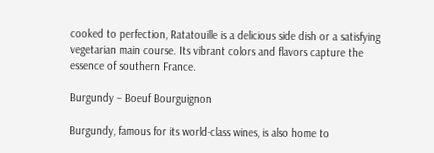cooked to perfection, Ratatouille is a delicious side dish or a satisfying vegetarian main course. Its vibrant colors and flavors capture the essence of southern France.

Burgundy – Boeuf Bourguignon

Burgundy, famous for its world-class wines, is also home to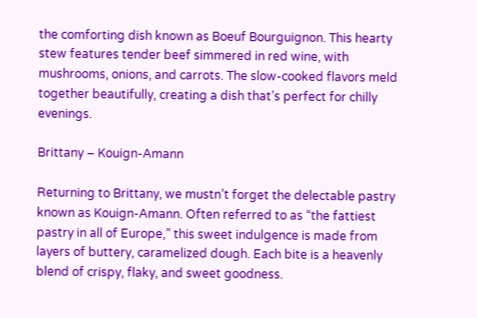the comforting dish known as Boeuf Bourguignon. This hearty stew features tender beef simmered in red wine, with mushrooms, onions, and carrots. The slow-cooked flavors meld together beautifully, creating a dish that’s perfect for chilly evenings.

Brittany – Kouign-Amann

Returning to Brittany, we mustn’t forget the delectable pastry known as Kouign-Amann. Often referred to as “the fattiest pastry in all of Europe,” this sweet indulgence is made from layers of buttery, caramelized dough. Each bite is a heavenly blend of crispy, flaky, and sweet goodness.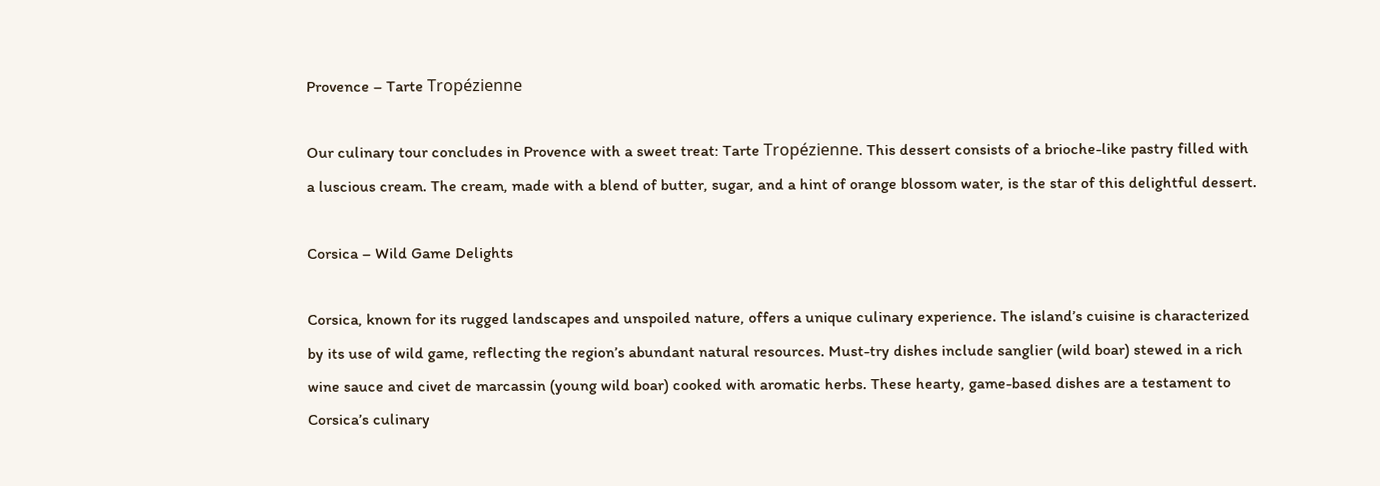Provence – Tarte Tropézienne

Our culinary tour concludes in Provence with a sweet treat: Tarte Tropézienne. This dessert consists of a brioche-like pastry filled with a luscious cream. The cream, made with a blend of butter, sugar, and a hint of orange blossom water, is the star of this delightful dessert.

Corsica – Wild Game Delights

Corsica, known for its rugged landscapes and unspoiled nature, offers a unique culinary experience. The island’s cuisine is characterized by its use of wild game, reflecting the region’s abundant natural resources. Must-try dishes include sanglier (wild boar) stewed in a rich wine sauce and civet de marcassin (young wild boar) cooked with aromatic herbs. These hearty, game-based dishes are a testament to Corsica’s culinary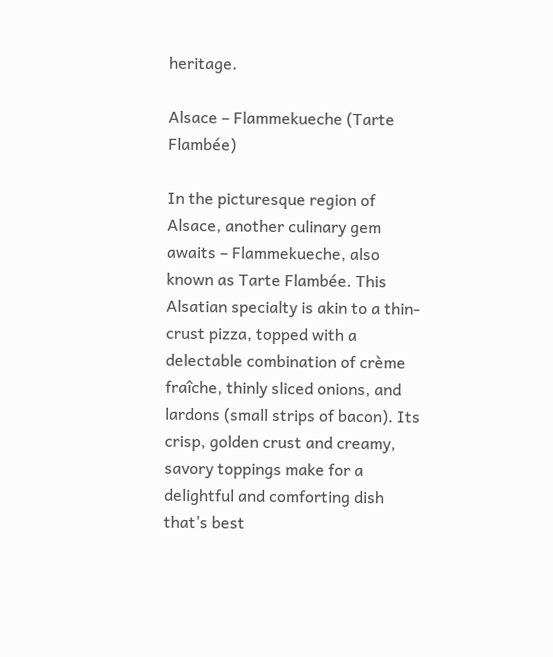heritage.

Alsace – Flammekueche (Tarte Flambée)

In the picturesque region of Alsace, another culinary gem awaits – Flammekueche, also known as Tarte Flambée. This Alsatian specialty is akin to a thin-crust pizza, topped with a delectable combination of crème fraîche, thinly sliced onions, and lardons (small strips of bacon). Its crisp, golden crust and creamy, savory toppings make for a delightful and comforting dish that’s best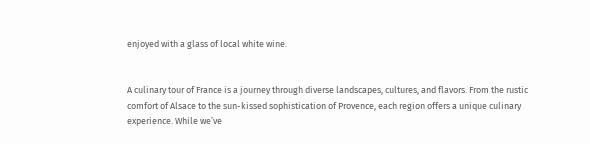enjoyed with a glass of local white wine.


A culinary tour of France is a journey through diverse landscapes, cultures, and flavors. From the rustic comfort of Alsace to the sun-kissed sophistication of Provence, each region offers a unique culinary experience. While we’ve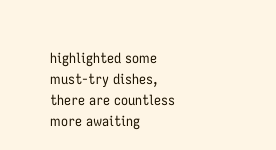highlighted some must-try dishes, there are countless more awaiting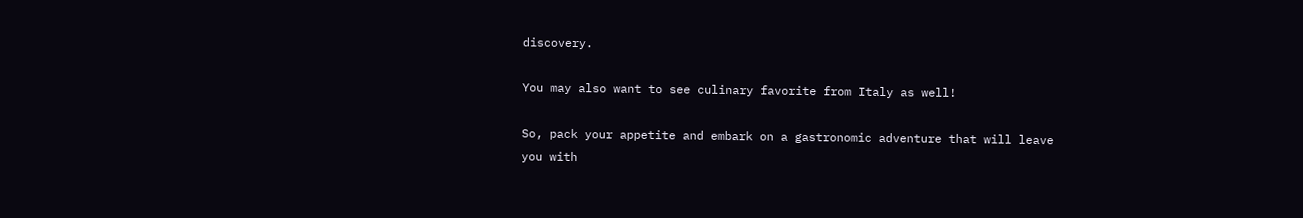discovery.

You may also want to see culinary favorite from Italy as well!

So, pack your appetite and embark on a gastronomic adventure that will leave you with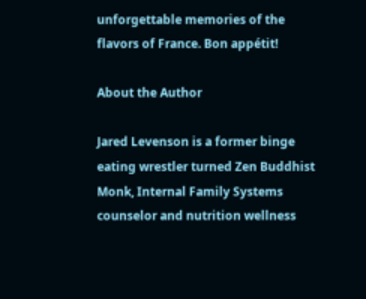unforgettable memories of the flavors of France. Bon appétit!

About the Author

Jared Levenson is a former binge eating wrestler turned Zen Buddhist Monk, Internal Family Systems counselor and nutrition wellness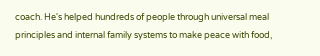coach. He's helped hundreds of people through universal meal principles and internal family systems to make peace with food,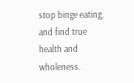stop binge eating, and find true health and wholeness.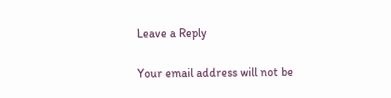Leave a Reply

Your email address will not be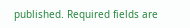published. Required fields are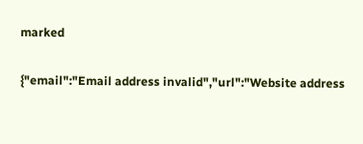marked

{"email":"Email address invalid","url":"Website address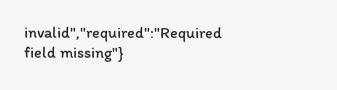invalid","required":"Required field missing"}